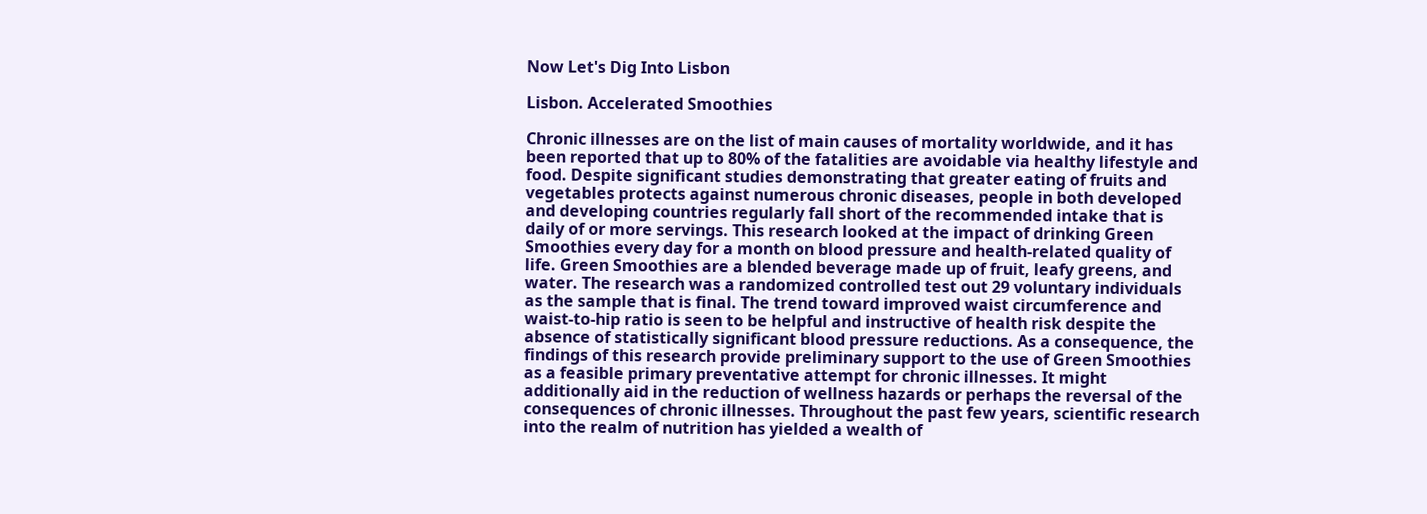Now Let's Dig Into Lisbon

Lisbon. Accelerated Smoothies

Chronic illnesses are on the list of main causes of mortality worldwide, and it has been reported that up to 80% of the fatalities are avoidable via healthy lifestyle and food. Despite significant studies demonstrating that greater eating of fruits and vegetables protects against numerous chronic diseases, people in both developed and developing countries regularly fall short of the recommended intake that is daily of or more servings. This research looked at the impact of drinking Green Smoothies every day for a month on blood pressure and health-related quality of life. Green Smoothies are a blended beverage made up of fruit, leafy greens, and water. The research was a randomized controlled test out 29 voluntary individuals as the sample that is final. The trend toward improved waist circumference and waist-to-hip ratio is seen to be helpful and instructive of health risk despite the absence of statistically significant blood pressure reductions. As a consequence, the findings of this research provide preliminary support to the use of Green Smoothies as a feasible primary preventative attempt for chronic illnesses. It might additionally aid in the reduction of wellness hazards or perhaps the reversal of the consequences of chronic illnesses. Throughout the past few years, scientific research into the realm of nutrition has yielded a wealth of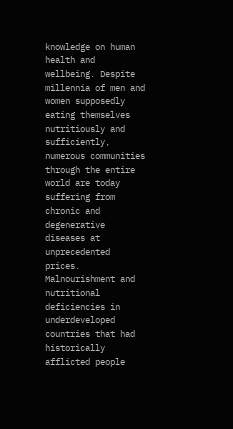knowledge on human health and wellbeing. Despite millennia of men and women supposedly eating themselves nutritiously and sufficiently, numerous communities through the entire world are today suffering from chronic and degenerative diseases at unprecedented prices. Malnourishment and nutritional deficiencies in underdeveloped countries that had historically afflicted people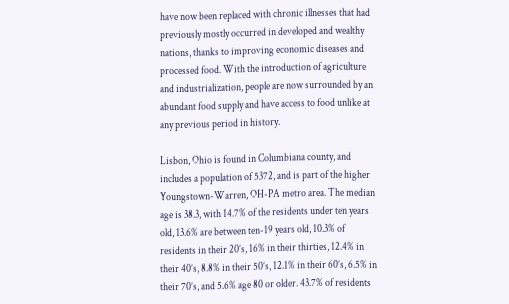have now been replaced with chronic illnesses that had previously mostly occurred in developed and wealthy nations, thanks to improving economic diseases and processed food. With the introduction of agriculture and industrialization, people are now surrounded by an abundant food supply and have access to food unlike at any previous period in history.

Lisbon, Ohio is found in Columbiana county, and includes a population of 5372, and is part of the higher Youngstown-Warren, OH-PA metro area. The median age is 38.3, with 14.7% of the residents under ten years old, 13.6% are between ten-19 years old, 10.3% of residents in their 20’s, 16% in their thirties, 12.4% in their 40’s, 8.8% in their 50’s, 12.1% in their 60’s, 6.5% in their 70’s, and 5.6% age 80 or older. 43.7% of residents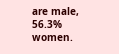are male, 56.3% women.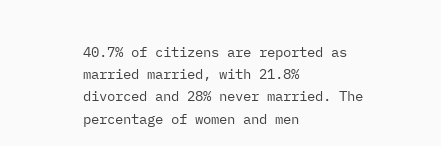40.7% of citizens are reported as married married, with 21.8% divorced and 28% never married. The percentage of women and men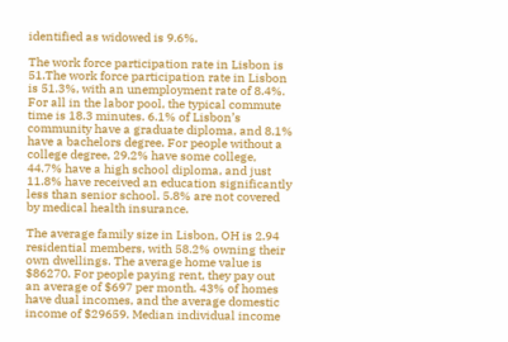identified as widowed is 9.6%.

The work force participation rate in Lisbon is 51.The work force participation rate in Lisbon is 51.3%, with an unemployment rate of 8.4%. For all in the labor pool, the typical commute time is 18.3 minutes. 6.1% of Lisbon’s community have a graduate diploma, and 8.1% have a bachelors degree. For people without a college degree, 29.2% have some college, 44.7% have a high school diploma, and just 11.8% have received an education significantly less than senior school. 5.8% are not covered by medical health insurance.

The average family size in Lisbon, OH is 2.94 residential members, with 58.2% owning their own dwellings. The average home value is $86270. For people paying rent, they pay out an average of $697 per month. 43% of homes have dual incomes, and the average domestic income of $29659. Median individual income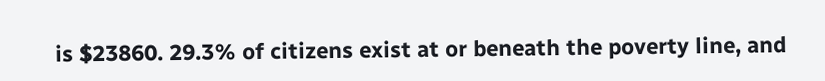is $23860. 29.3% of citizens exist at or beneath the poverty line, and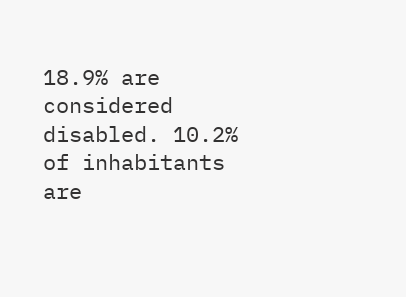18.9% are considered disabled. 10.2% of inhabitants are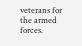veterans for the armed forces.